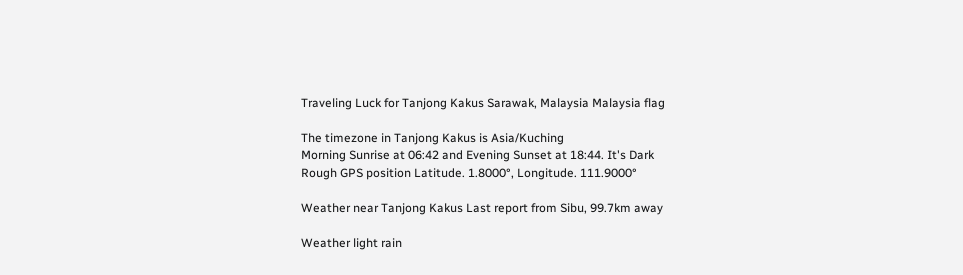Traveling Luck for Tanjong Kakus Sarawak, Malaysia Malaysia flag

The timezone in Tanjong Kakus is Asia/Kuching
Morning Sunrise at 06:42 and Evening Sunset at 18:44. It's Dark
Rough GPS position Latitude. 1.8000°, Longitude. 111.9000°

Weather near Tanjong Kakus Last report from Sibu, 99.7km away

Weather light rain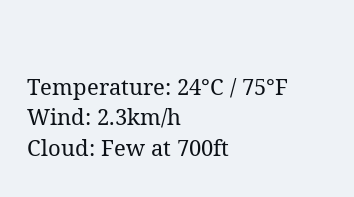Temperature: 24°C / 75°F
Wind: 2.3km/h
Cloud: Few at 700ft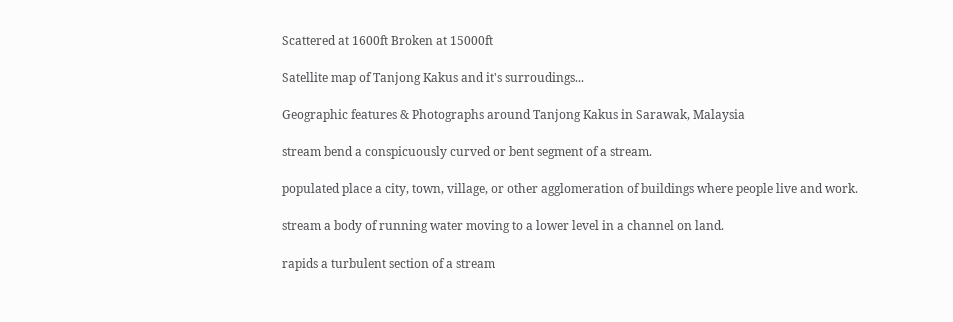Scattered at 1600ft Broken at 15000ft

Satellite map of Tanjong Kakus and it's surroudings...

Geographic features & Photographs around Tanjong Kakus in Sarawak, Malaysia

stream bend a conspicuously curved or bent segment of a stream.

populated place a city, town, village, or other agglomeration of buildings where people live and work.

stream a body of running water moving to a lower level in a channel on land.

rapids a turbulent section of a stream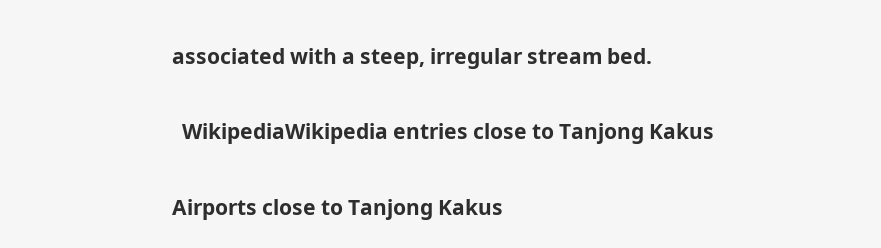associated with a steep, irregular stream bed.

  WikipediaWikipedia entries close to Tanjong Kakus

Airports close to Tanjong Kakus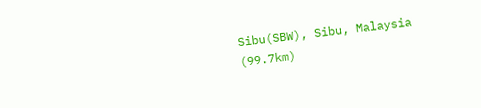Sibu(SBW), Sibu, Malaysia (99.7km)